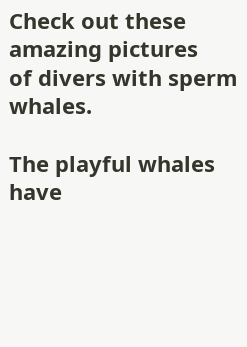Check out these amazing pictures
of divers with sperm whales.

The playful whales have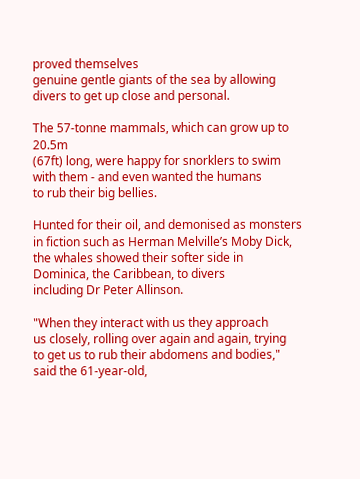proved themselves
genuine gentle giants of the sea by allowing
divers to get up close and personal.

The 57-tonne mammals, which can grow up to 20.5m
(67ft) long, were happy for snorklers to swim
with them - and even wanted the humans
to rub their big bellies.

Hunted for their oil, and demonised as monsters
in fiction such as Herman Melville’s Moby Dick,
the whales showed their softer side in
Dominica, the Caribbean, to divers
including Dr Peter Allinson.

"When they interact with us they approach
us closely, rolling over again and again, trying
to get us to rub their abdomens and bodies,"
said the 61-year-old,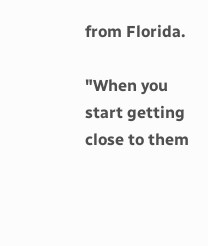from Florida.

"When you start getting close to them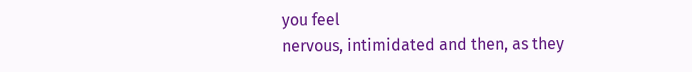you feel
nervous, intimidated and then, as they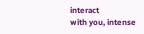interact
with you, intense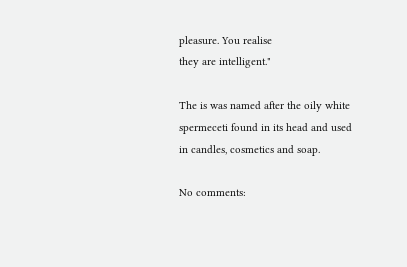pleasure. You realise
they are intelligent."

The is was named after the oily white
spermeceti found in its head and used
in candles, cosmetics and soap.

No comments: